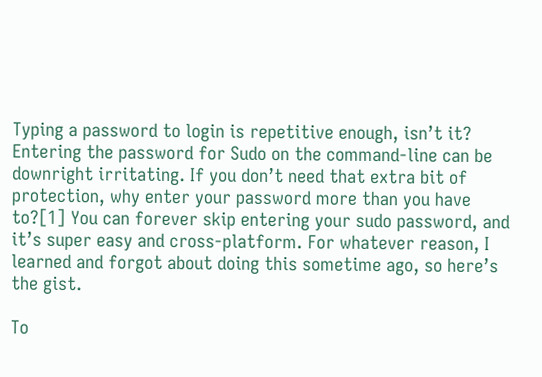Typing a password to login is repetitive enough, isn’t it? Entering the password for Sudo on the command-line can be downright irritating. If you don’t need that extra bit of protection, why enter your password more than you have to?[1] You can forever skip entering your sudo password, and it’s super easy and cross-platform. For whatever reason, I learned and forgot about doing this sometime ago, so here’s the gist.

To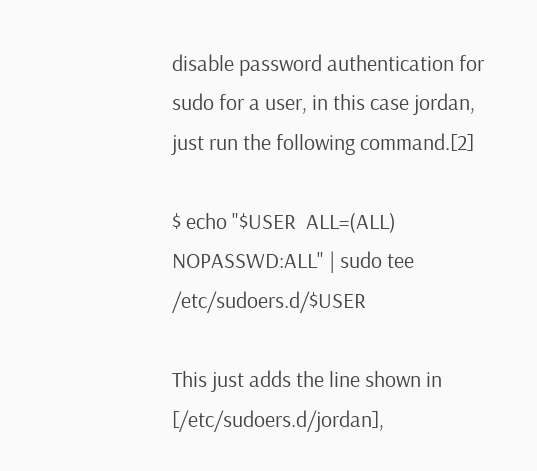disable password authentication for sudo for a user, in this case jordan, just run the following command.[2]

$ echo "$USER  ALL=(ALL) NOPASSWD:ALL" | sudo tee /etc/sudoers.d/$USER

This just adds the line shown in [/etc/sudoers.d/jordan],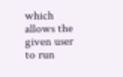which allows the given user to run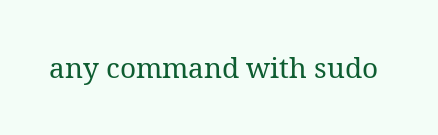any command with sudo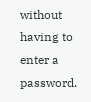without having to enter a password.